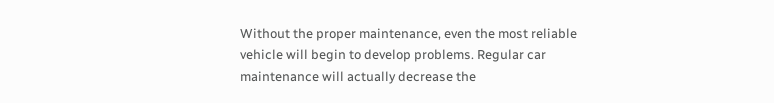Without the proper maintenance, even the most reliable vehicle will begin to develop problems. Regular car maintenance will actually decrease the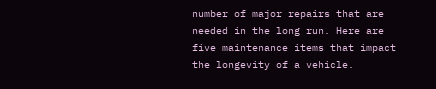number of major repairs that are needed in the long run. Here are five maintenance items that impact the longevity of a vehicle.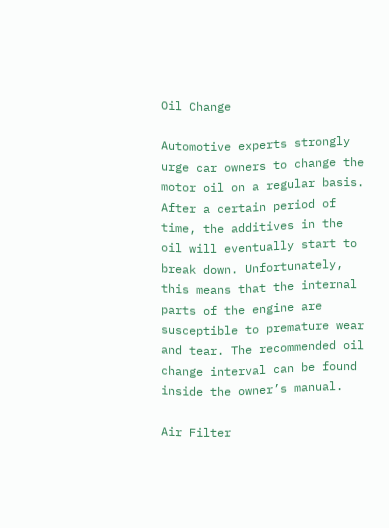Oil Change

Automotive experts strongly urge car owners to change the motor oil on a regular basis. After a certain period of time, the additives in the oil will eventually start to break down. Unfortunately, this means that the internal parts of the engine are susceptible to premature wear and tear. The recommended oil change interval can be found inside the owner’s manual.

Air Filter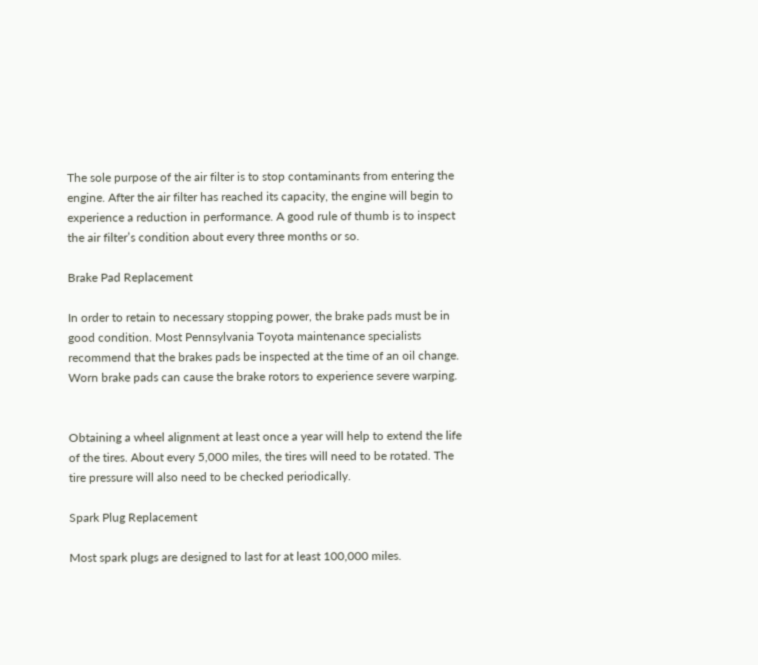The sole purpose of the air filter is to stop contaminants from entering the engine. After the air filter has reached its capacity, the engine will begin to experience a reduction in performance. A good rule of thumb is to inspect the air filter’s condition about every three months or so.

Brake Pad Replacement

In order to retain to necessary stopping power, the brake pads must be in good condition. Most Pennsylvania Toyota maintenance specialists recommend that the brakes pads be inspected at the time of an oil change. Worn brake pads can cause the brake rotors to experience severe warping.


Obtaining a wheel alignment at least once a year will help to extend the life of the tires. About every 5,000 miles, the tires will need to be rotated. The tire pressure will also need to be checked periodically.

Spark Plug Replacement

Most spark plugs are designed to last for at least 100,000 miles.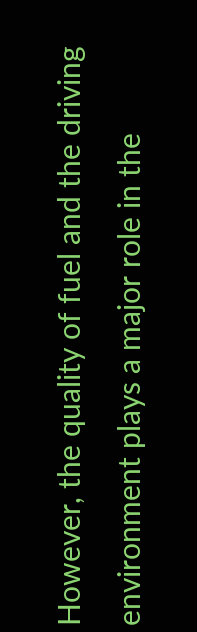However, the quality of fuel and the driving environment plays a major role in the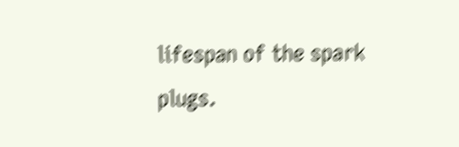lifespan of the spark plugs.